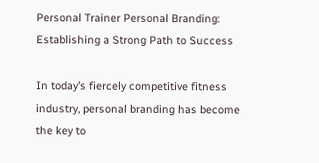Personal Trainer Personal Branding: Establishing a Strong Path to Success

In today’s fiercely competitive fitness industry, personal branding has become the key to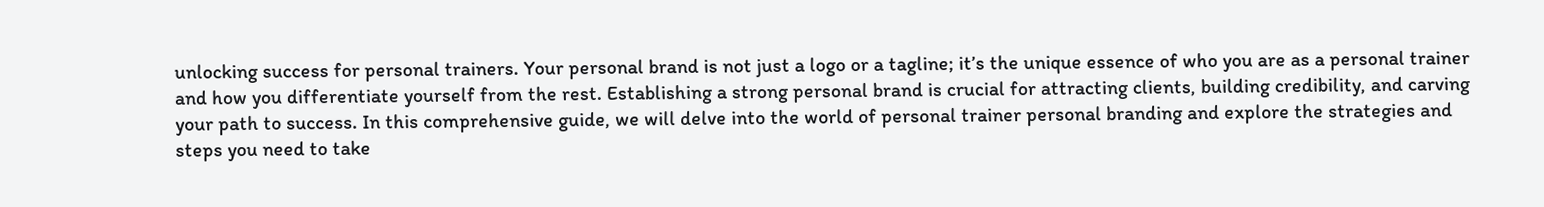unlocking success for personal trainers. Your personal brand is not just a logo or a tagline; it’s the unique essence of who you are as a personal trainer and how you differentiate yourself from the rest. Establishing a strong personal brand is crucial for attracting clients, building credibility, and carving your path to success. In this comprehensive guide, we will delve into the world of personal trainer personal branding and explore the strategies and steps you need to take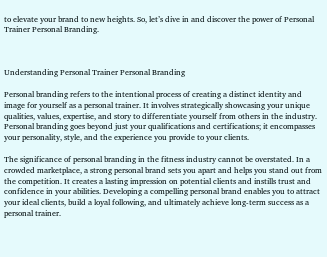to elevate your brand to new heights. So, let’s dive in and discover the power of Personal Trainer Personal Branding.



Understanding Personal Trainer Personal Branding

Personal branding refers to the intentional process of creating a distinct identity and image for yourself as a personal trainer. It involves strategically showcasing your unique qualities, values, expertise, and story to differentiate yourself from others in the industry. Personal branding goes beyond just your qualifications and certifications; it encompasses your personality, style, and the experience you provide to your clients.

The significance of personal branding in the fitness industry cannot be overstated. In a crowded marketplace, a strong personal brand sets you apart and helps you stand out from the competition. It creates a lasting impression on potential clients and instills trust and confidence in your abilities. Developing a compelling personal brand enables you to attract your ideal clients, build a loyal following, and ultimately achieve long-term success as a personal trainer.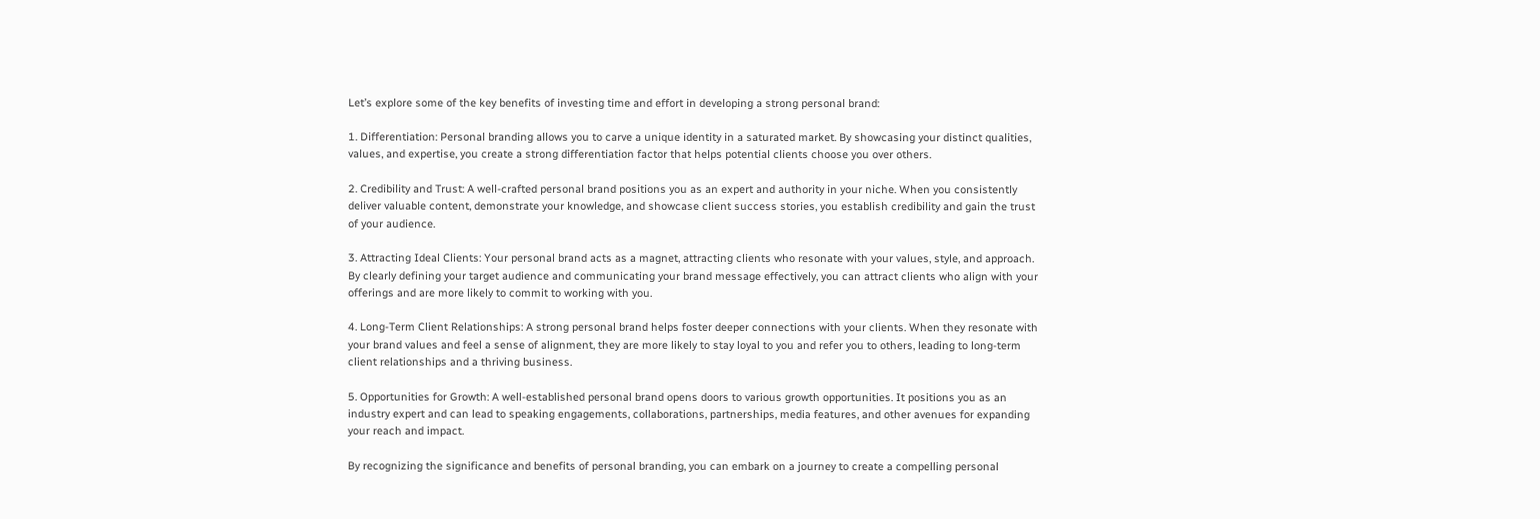Let’s explore some of the key benefits of investing time and effort in developing a strong personal brand:

1. Differentiation: Personal branding allows you to carve a unique identity in a saturated market. By showcasing your distinct qualities, values, and expertise, you create a strong differentiation factor that helps potential clients choose you over others.

2. Credibility and Trust: A well-crafted personal brand positions you as an expert and authority in your niche. When you consistently deliver valuable content, demonstrate your knowledge, and showcase client success stories, you establish credibility and gain the trust of your audience.

3. Attracting Ideal Clients: Your personal brand acts as a magnet, attracting clients who resonate with your values, style, and approach. By clearly defining your target audience and communicating your brand message effectively, you can attract clients who align with your offerings and are more likely to commit to working with you.

4. Long-Term Client Relationships: A strong personal brand helps foster deeper connections with your clients. When they resonate with your brand values and feel a sense of alignment, they are more likely to stay loyal to you and refer you to others, leading to long-term client relationships and a thriving business.

5. Opportunities for Growth: A well-established personal brand opens doors to various growth opportunities. It positions you as an industry expert and can lead to speaking engagements, collaborations, partnerships, media features, and other avenues for expanding your reach and impact.

By recognizing the significance and benefits of personal branding, you can embark on a journey to create a compelling personal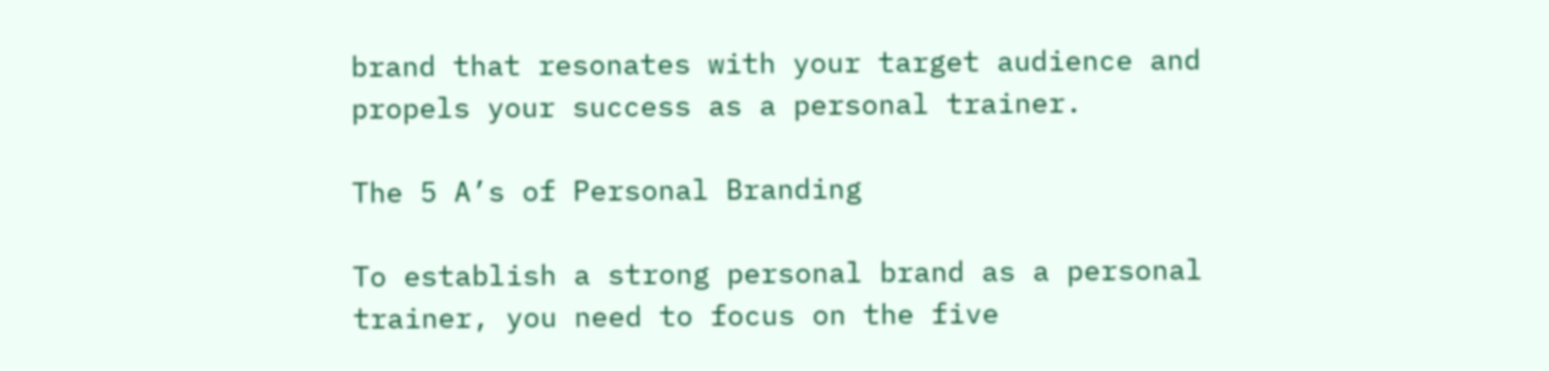brand that resonates with your target audience and propels your success as a personal trainer.

The 5 A’s of Personal Branding

To establish a strong personal brand as a personal trainer, you need to focus on the five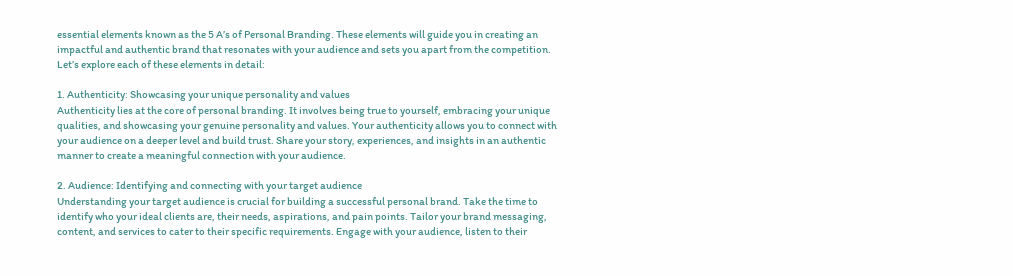essential elements known as the 5 A’s of Personal Branding. These elements will guide you in creating an impactful and authentic brand that resonates with your audience and sets you apart from the competition. Let’s explore each of these elements in detail:

1. Authenticity: Showcasing your unique personality and values
Authenticity lies at the core of personal branding. It involves being true to yourself, embracing your unique qualities, and showcasing your genuine personality and values. Your authenticity allows you to connect with your audience on a deeper level and build trust. Share your story, experiences, and insights in an authentic manner to create a meaningful connection with your audience.

2. Audience: Identifying and connecting with your target audience
Understanding your target audience is crucial for building a successful personal brand. Take the time to identify who your ideal clients are, their needs, aspirations, and pain points. Tailor your brand messaging, content, and services to cater to their specific requirements. Engage with your audience, listen to their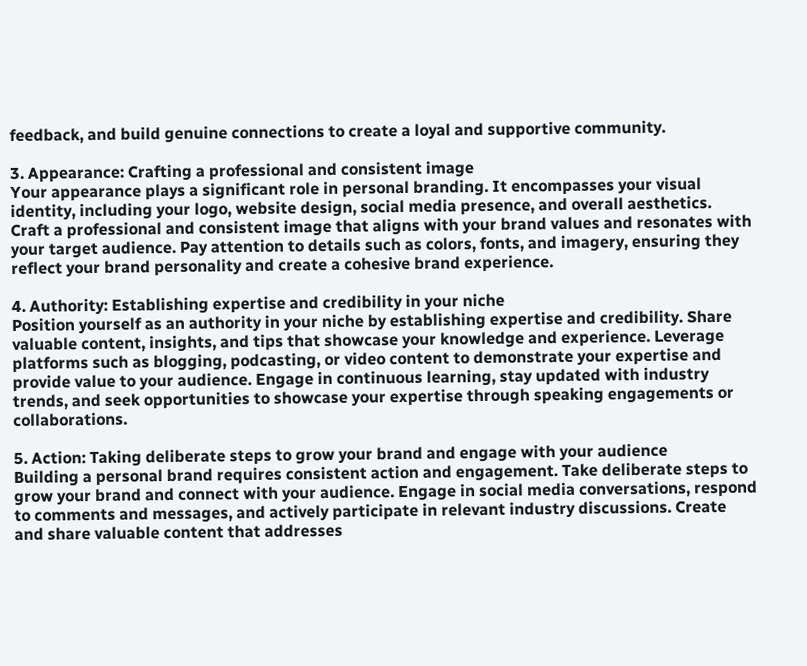feedback, and build genuine connections to create a loyal and supportive community.

3. Appearance: Crafting a professional and consistent image
Your appearance plays a significant role in personal branding. It encompasses your visual identity, including your logo, website design, social media presence, and overall aesthetics. Craft a professional and consistent image that aligns with your brand values and resonates with your target audience. Pay attention to details such as colors, fonts, and imagery, ensuring they reflect your brand personality and create a cohesive brand experience.

4. Authority: Establishing expertise and credibility in your niche
Position yourself as an authority in your niche by establishing expertise and credibility. Share valuable content, insights, and tips that showcase your knowledge and experience. Leverage platforms such as blogging, podcasting, or video content to demonstrate your expertise and provide value to your audience. Engage in continuous learning, stay updated with industry trends, and seek opportunities to showcase your expertise through speaking engagements or collaborations.

5. Action: Taking deliberate steps to grow your brand and engage with your audience
Building a personal brand requires consistent action and engagement. Take deliberate steps to grow your brand and connect with your audience. Engage in social media conversations, respond to comments and messages, and actively participate in relevant industry discussions. Create and share valuable content that addresses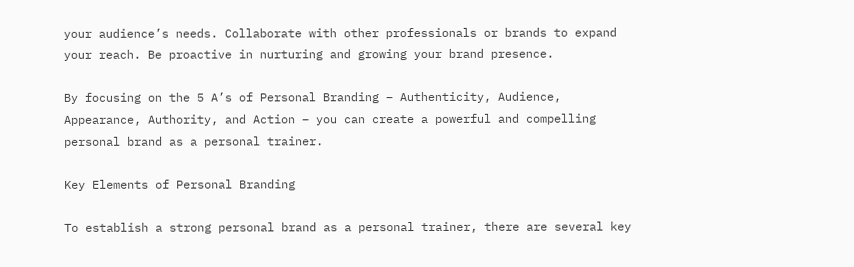your audience’s needs. Collaborate with other professionals or brands to expand your reach. Be proactive in nurturing and growing your brand presence.

By focusing on the 5 A’s of Personal Branding – Authenticity, Audience, Appearance, Authority, and Action – you can create a powerful and compelling personal brand as a personal trainer.

Key Elements of Personal Branding

To establish a strong personal brand as a personal trainer, there are several key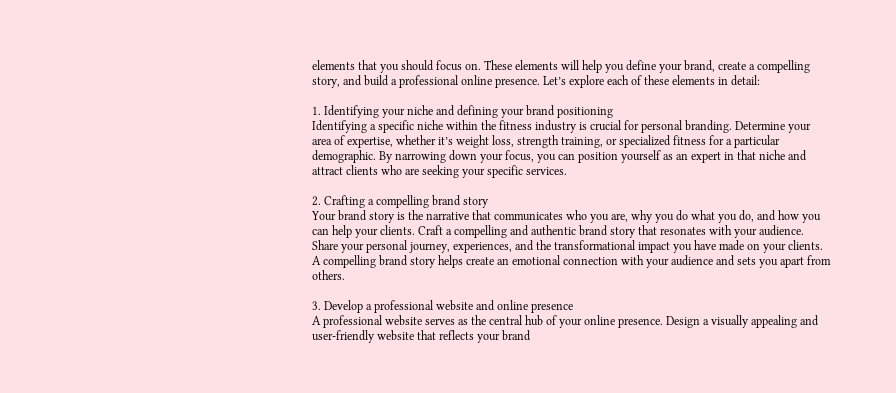elements that you should focus on. These elements will help you define your brand, create a compelling story, and build a professional online presence. Let’s explore each of these elements in detail:

1. Identifying your niche and defining your brand positioning
Identifying a specific niche within the fitness industry is crucial for personal branding. Determine your area of expertise, whether it’s weight loss, strength training, or specialized fitness for a particular demographic. By narrowing down your focus, you can position yourself as an expert in that niche and attract clients who are seeking your specific services.

2. Crafting a compelling brand story
Your brand story is the narrative that communicates who you are, why you do what you do, and how you can help your clients. Craft a compelling and authentic brand story that resonates with your audience. Share your personal journey, experiences, and the transformational impact you have made on your clients. A compelling brand story helps create an emotional connection with your audience and sets you apart from others.

3. Develop a professional website and online presence
A professional website serves as the central hub of your online presence. Design a visually appealing and user-friendly website that reflects your brand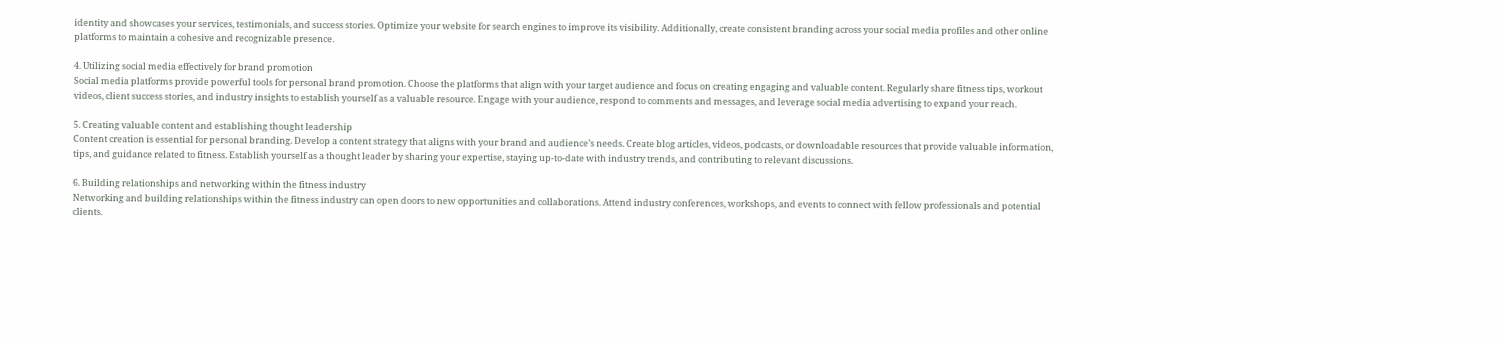identity and showcases your services, testimonials, and success stories. Optimize your website for search engines to improve its visibility. Additionally, create consistent branding across your social media profiles and other online platforms to maintain a cohesive and recognizable presence.

4. Utilizing social media effectively for brand promotion
Social media platforms provide powerful tools for personal brand promotion. Choose the platforms that align with your target audience and focus on creating engaging and valuable content. Regularly share fitness tips, workout videos, client success stories, and industry insights to establish yourself as a valuable resource. Engage with your audience, respond to comments and messages, and leverage social media advertising to expand your reach.

5. Creating valuable content and establishing thought leadership
Content creation is essential for personal branding. Develop a content strategy that aligns with your brand and audience’s needs. Create blog articles, videos, podcasts, or downloadable resources that provide valuable information, tips, and guidance related to fitness. Establish yourself as a thought leader by sharing your expertise, staying up-to-date with industry trends, and contributing to relevant discussions.

6. Building relationships and networking within the fitness industry
Networking and building relationships within the fitness industry can open doors to new opportunities and collaborations. Attend industry conferences, workshops, and events to connect with fellow professionals and potential clients.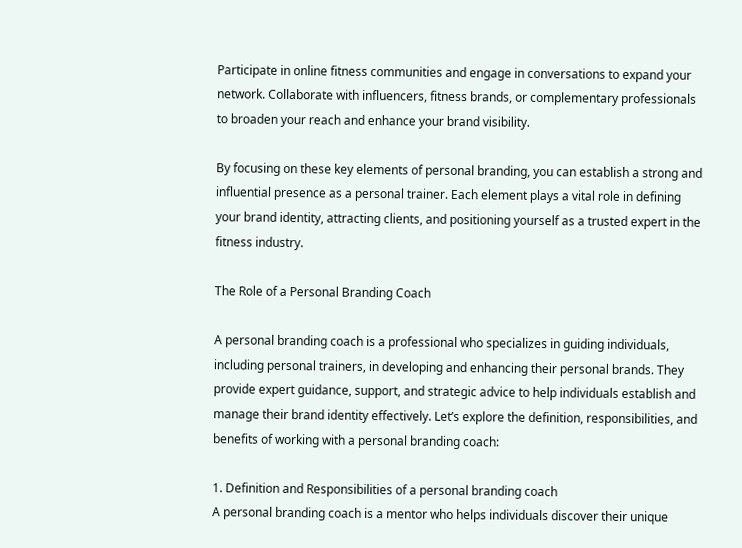Participate in online fitness communities and engage in conversations to expand your network. Collaborate with influencers, fitness brands, or complementary professionals to broaden your reach and enhance your brand visibility.

By focusing on these key elements of personal branding, you can establish a strong and influential presence as a personal trainer. Each element plays a vital role in defining your brand identity, attracting clients, and positioning yourself as a trusted expert in the fitness industry.

The Role of a Personal Branding Coach

A personal branding coach is a professional who specializes in guiding individuals, including personal trainers, in developing and enhancing their personal brands. They provide expert guidance, support, and strategic advice to help individuals establish and manage their brand identity effectively. Let’s explore the definition, responsibilities, and benefits of working with a personal branding coach:

1. Definition and Responsibilities of a personal branding coach
A personal branding coach is a mentor who helps individuals discover their unique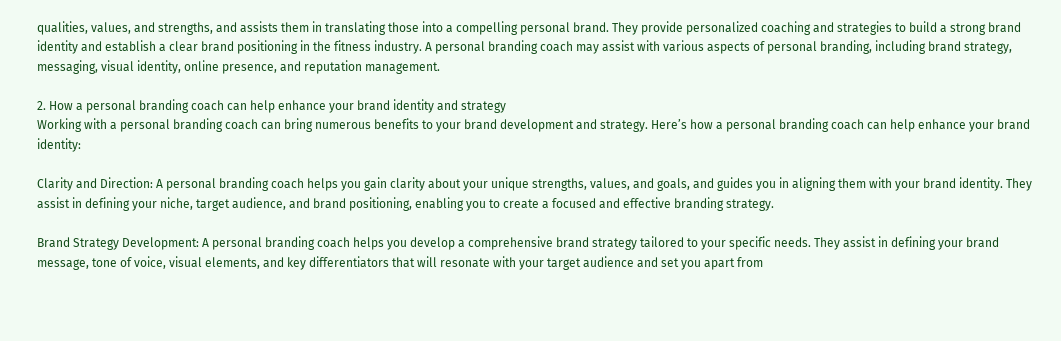qualities, values, and strengths, and assists them in translating those into a compelling personal brand. They provide personalized coaching and strategies to build a strong brand identity and establish a clear brand positioning in the fitness industry. A personal branding coach may assist with various aspects of personal branding, including brand strategy, messaging, visual identity, online presence, and reputation management.

2. How a personal branding coach can help enhance your brand identity and strategy
Working with a personal branding coach can bring numerous benefits to your brand development and strategy. Here’s how a personal branding coach can help enhance your brand identity:

Clarity and Direction: A personal branding coach helps you gain clarity about your unique strengths, values, and goals, and guides you in aligning them with your brand identity. They assist in defining your niche, target audience, and brand positioning, enabling you to create a focused and effective branding strategy.

Brand Strategy Development: A personal branding coach helps you develop a comprehensive brand strategy tailored to your specific needs. They assist in defining your brand message, tone of voice, visual elements, and key differentiators that will resonate with your target audience and set you apart from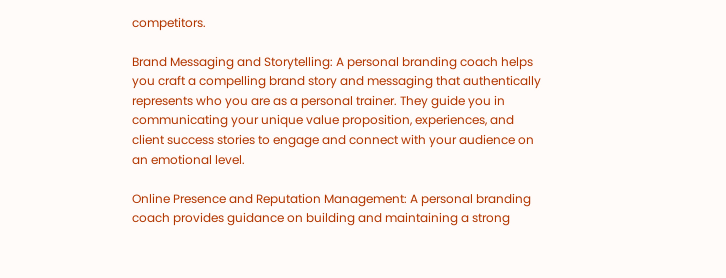competitors.

Brand Messaging and Storytelling: A personal branding coach helps you craft a compelling brand story and messaging that authentically represents who you are as a personal trainer. They guide you in communicating your unique value proposition, experiences, and client success stories to engage and connect with your audience on an emotional level.

Online Presence and Reputation Management: A personal branding coach provides guidance on building and maintaining a strong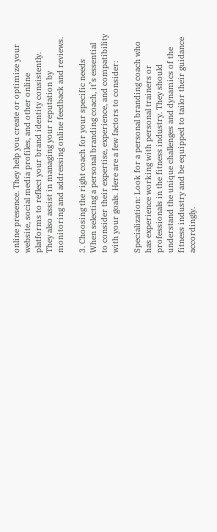online presence. They help you create or optimize your website, social media profiles, and other online platforms to reflect your brand identity consistently. They also assist in managing your reputation by monitoring and addressing online feedback and reviews.

3. Choosing the right coach for your specific needs
When selecting a personal branding coach, it’s essential to consider their expertise, experience, and compatibility with your goals. Here are a few factors to consider:

Specialization: Look for a personal branding coach who has experience working with personal trainers or professionals in the fitness industry. They should understand the unique challenges and dynamics of the fitness industry and be equipped to tailor their guidance accordingly.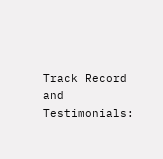Track Record and Testimonials: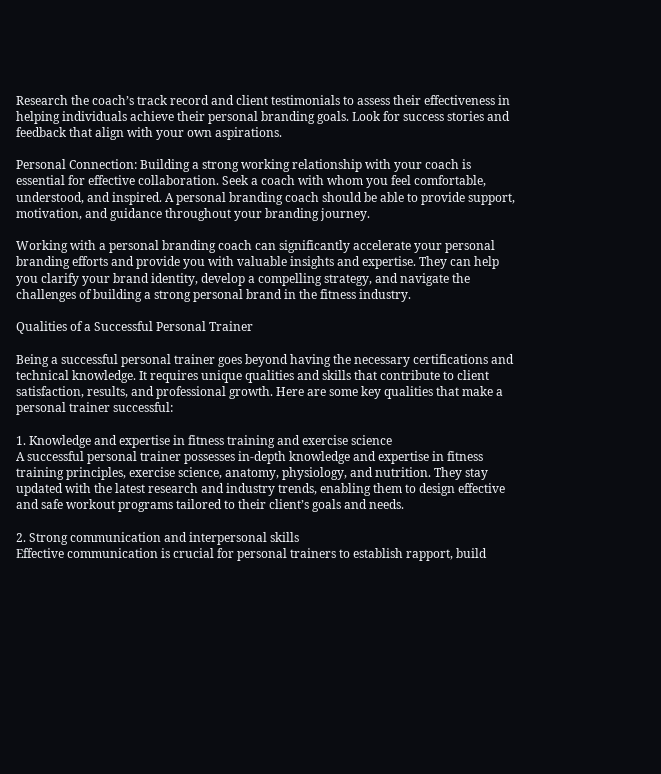Research the coach’s track record and client testimonials to assess their effectiveness in helping individuals achieve their personal branding goals. Look for success stories and feedback that align with your own aspirations.

Personal Connection: Building a strong working relationship with your coach is essential for effective collaboration. Seek a coach with whom you feel comfortable, understood, and inspired. A personal branding coach should be able to provide support, motivation, and guidance throughout your branding journey.

Working with a personal branding coach can significantly accelerate your personal branding efforts and provide you with valuable insights and expertise. They can help you clarify your brand identity, develop a compelling strategy, and navigate the challenges of building a strong personal brand in the fitness industry.

Qualities of a Successful Personal Trainer

Being a successful personal trainer goes beyond having the necessary certifications and technical knowledge. It requires unique qualities and skills that contribute to client satisfaction, results, and professional growth. Here are some key qualities that make a personal trainer successful:

1. Knowledge and expertise in fitness training and exercise science
A successful personal trainer possesses in-depth knowledge and expertise in fitness training principles, exercise science, anatomy, physiology, and nutrition. They stay updated with the latest research and industry trends, enabling them to design effective and safe workout programs tailored to their client’s goals and needs.

2. Strong communication and interpersonal skills
Effective communication is crucial for personal trainers to establish rapport, build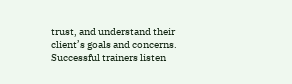trust, and understand their client’s goals and concerns. Successful trainers listen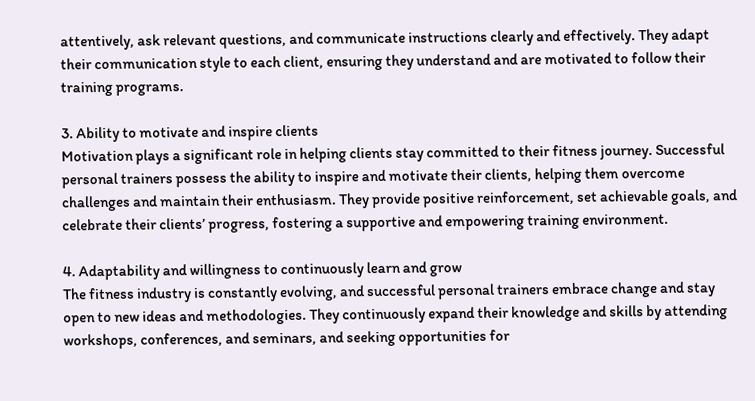attentively, ask relevant questions, and communicate instructions clearly and effectively. They adapt their communication style to each client, ensuring they understand and are motivated to follow their training programs.

3. Ability to motivate and inspire clients
Motivation plays a significant role in helping clients stay committed to their fitness journey. Successful personal trainers possess the ability to inspire and motivate their clients, helping them overcome challenges and maintain their enthusiasm. They provide positive reinforcement, set achievable goals, and celebrate their clients’ progress, fostering a supportive and empowering training environment.

4. Adaptability and willingness to continuously learn and grow
The fitness industry is constantly evolving, and successful personal trainers embrace change and stay open to new ideas and methodologies. They continuously expand their knowledge and skills by attending workshops, conferences, and seminars, and seeking opportunities for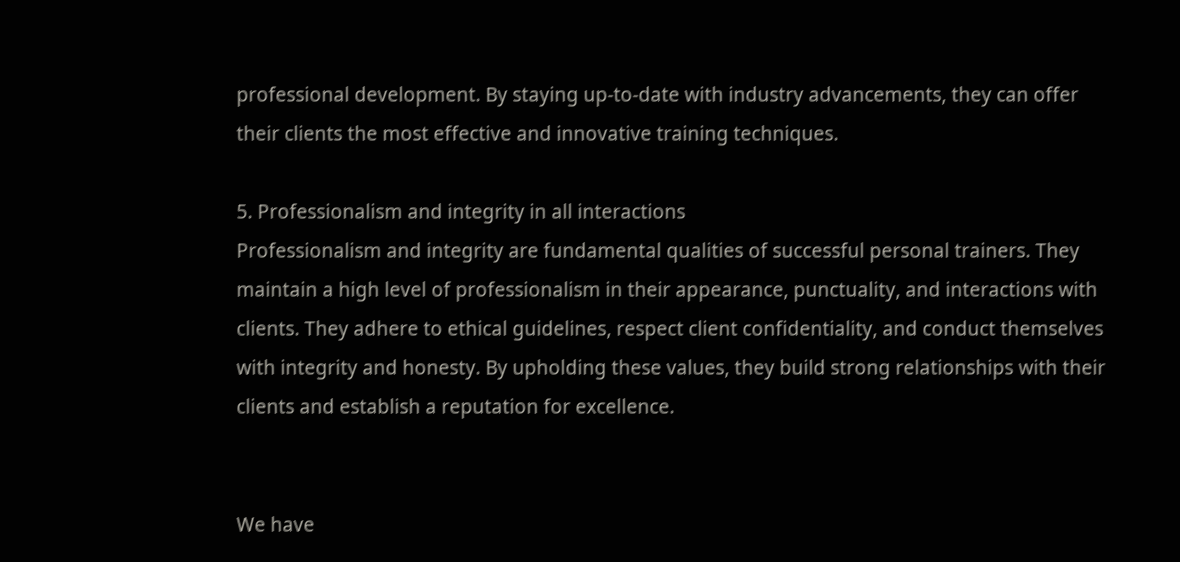professional development. By staying up-to-date with industry advancements, they can offer their clients the most effective and innovative training techniques.

5. Professionalism and integrity in all interactions
Professionalism and integrity are fundamental qualities of successful personal trainers. They maintain a high level of professionalism in their appearance, punctuality, and interactions with clients. They adhere to ethical guidelines, respect client confidentiality, and conduct themselves with integrity and honesty. By upholding these values, they build strong relationships with their clients and establish a reputation for excellence.


We have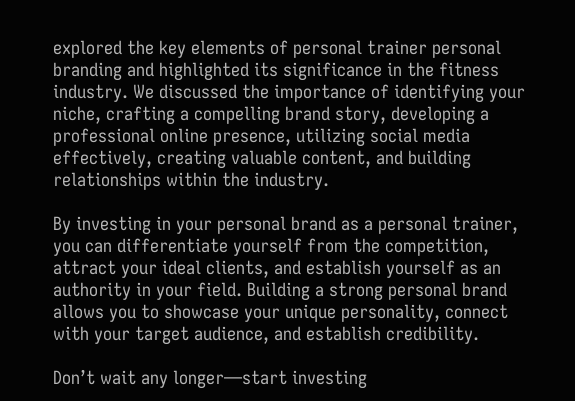explored the key elements of personal trainer personal branding and highlighted its significance in the fitness industry. We discussed the importance of identifying your niche, crafting a compelling brand story, developing a professional online presence, utilizing social media effectively, creating valuable content, and building relationships within the industry.

By investing in your personal brand as a personal trainer, you can differentiate yourself from the competition, attract your ideal clients, and establish yourself as an authority in your field. Building a strong personal brand allows you to showcase your unique personality, connect with your target audience, and establish credibility.

Don’t wait any longer—start investing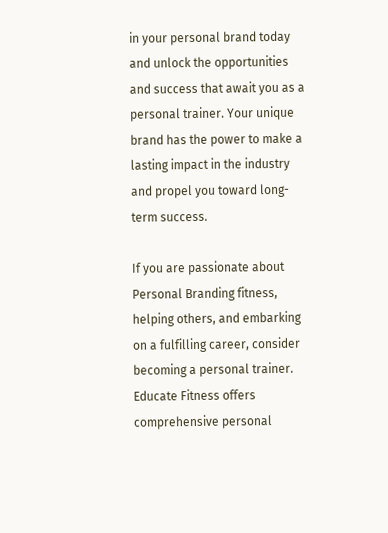in your personal brand today and unlock the opportunities and success that await you as a personal trainer. Your unique brand has the power to make a lasting impact in the industry and propel you toward long-term success.

If you are passionate about Personal Branding fitness, helping others, and embarking on a fulfilling career, consider becoming a personal trainer. Educate Fitness offers comprehensive personal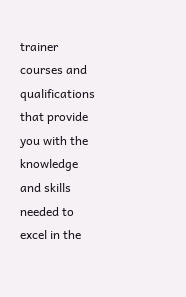trainer courses and qualifications that provide you with the knowledge and skills needed to excel in the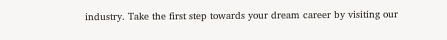industry. Take the first step towards your dream career by visiting our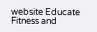website Educate Fitness and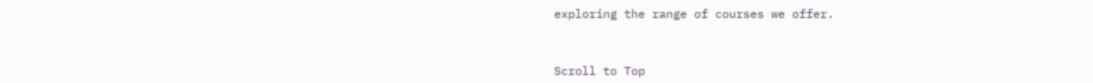exploring the range of courses we offer.



Scroll to Top